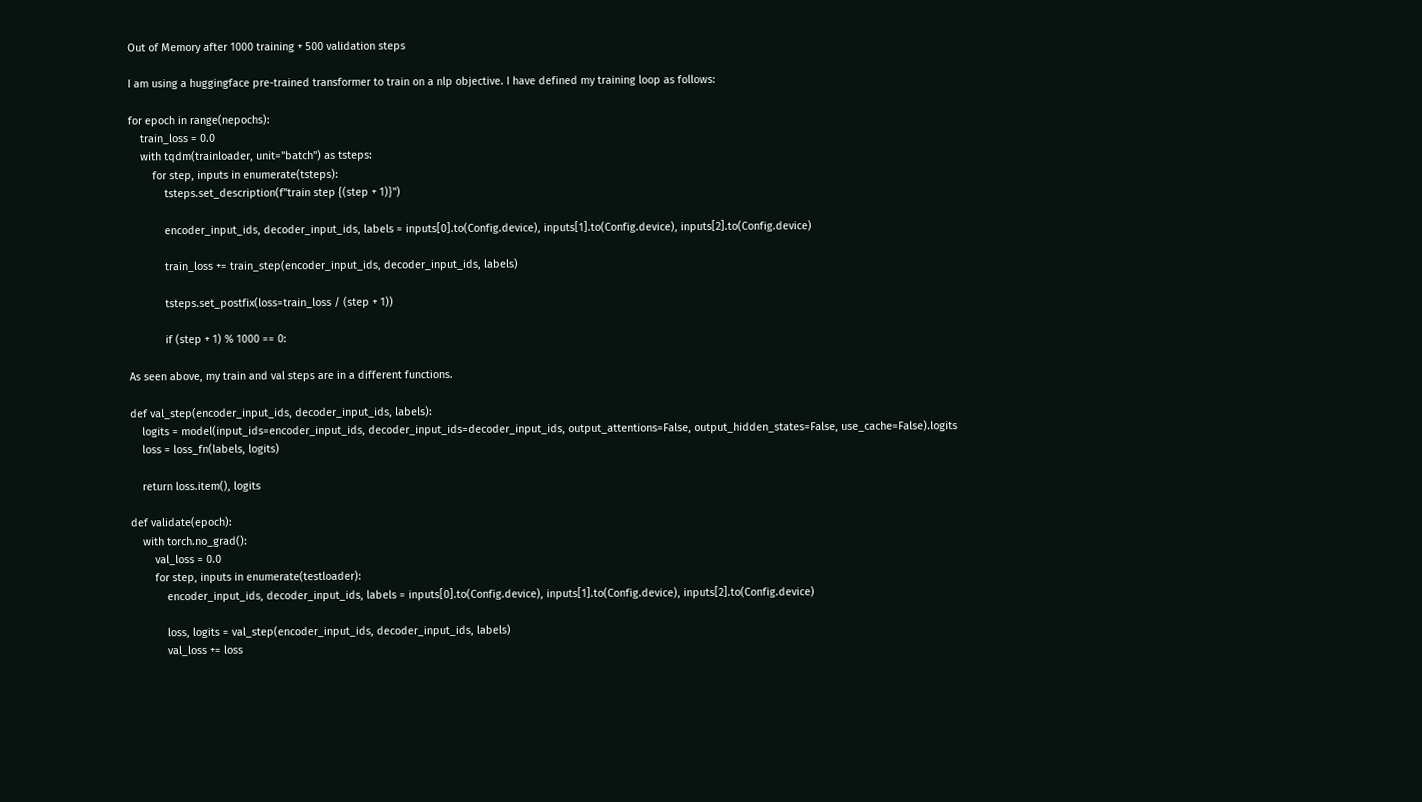Out of Memory after 1000 training + 500 validation steps

I am using a huggingface pre-trained transformer to train on a nlp objective. I have defined my training loop as follows:

for epoch in range(nepochs):
    train_loss = 0.0
    with tqdm(trainloader, unit="batch") as tsteps:
        for step, inputs in enumerate(tsteps):
            tsteps.set_description(f"train step {(step + 1)}")

            encoder_input_ids, decoder_input_ids, labels = inputs[0].to(Config.device), inputs[1].to(Config.device), inputs[2].to(Config.device)

            train_loss += train_step(encoder_input_ids, decoder_input_ids, labels)

            tsteps.set_postfix(loss=train_loss / (step + 1))

            if (step + 1) % 1000 == 0:

As seen above, my train and val steps are in a different functions.

def val_step(encoder_input_ids, decoder_input_ids, labels):
    logits = model(input_ids=encoder_input_ids, decoder_input_ids=decoder_input_ids, output_attentions=False, output_hidden_states=False, use_cache=False).logits
    loss = loss_fn(labels, logits)

    return loss.item(), logits

def validate(epoch):
    with torch.no_grad():
        val_loss = 0.0
        for step, inputs in enumerate(testloader):
            encoder_input_ids, decoder_input_ids, labels = inputs[0].to(Config.device), inputs[1].to(Config.device), inputs[2].to(Config.device)

            loss, logits = val_step(encoder_input_ids, decoder_input_ids, labels)
            val_loss += loss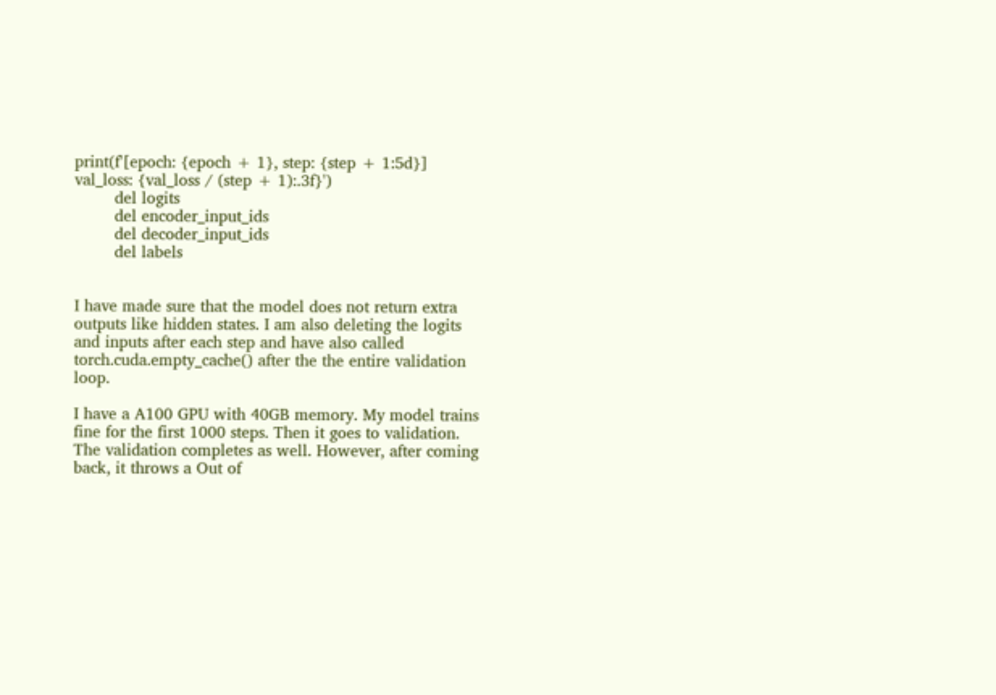print(f'[epoch: {epoch + 1}, step: {step + 1:5d}] val_loss: {val_loss / (step + 1):.3f}')
        del logits
        del encoder_input_ids
        del decoder_input_ids
        del labels


I have made sure that the model does not return extra outputs like hidden states. I am also deleting the logits and inputs after each step and have also called torch.cuda.empty_cache() after the the entire validation loop.

I have a A100 GPU with 40GB memory. My model trains fine for the first 1000 steps. Then it goes to validation. The validation completes as well. However, after coming back, it throws a Out of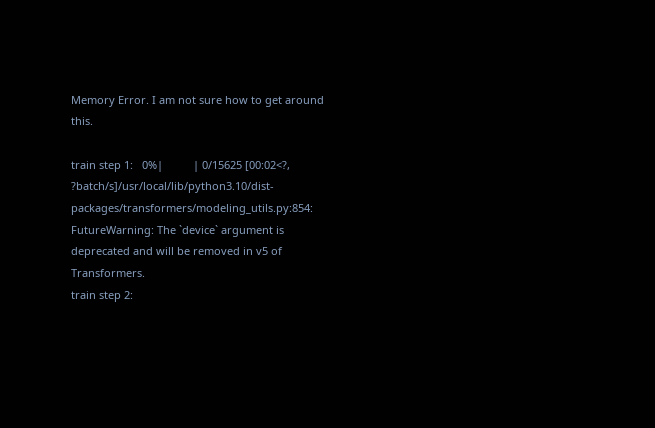Memory Error. I am not sure how to get around this.

train step 1:   0%|          | 0/15625 [00:02<?, ?batch/s]/usr/local/lib/python3.10/dist-packages/transformers/modeling_utils.py:854: FutureWarning: The `device` argument is deprecated and will be removed in v5 of Transformers.
train step 2: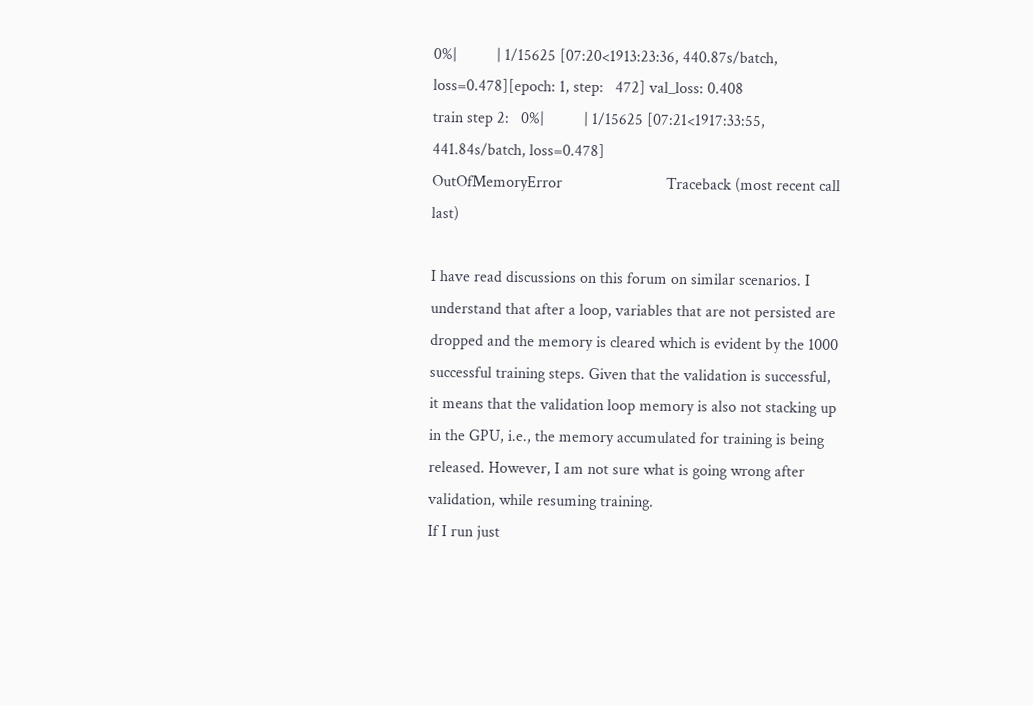0%|          | 1/15625 [07:20<1913:23:36, 440.87s/batch, loss=0.478][epoch: 1, step:   472] val_loss: 0.408
train step 2:   0%|          | 1/15625 [07:21<1917:33:55, 441.84s/batch, loss=0.478]
OutOfMemoryError                          Traceback (most recent call last)

I have read discussions on this forum on similar scenarios. I understand that after a loop, variables that are not persisted are dropped and the memory is cleared which is evident by the 1000 successful training steps. Given that the validation is successful, it means that the validation loop memory is also not stacking up in the GPU, i.e., the memory accumulated for training is being released. However, I am not sure what is going wrong after validation, while resuming training.
If I run just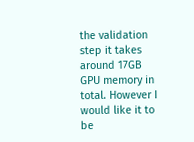the validation step it takes around 17GB GPU memory in total. However I would like it to be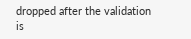dropped after the validation is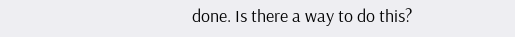done. Is there a way to do this?